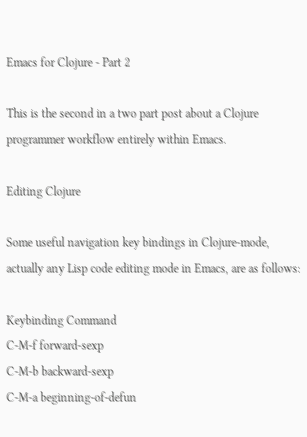Emacs for Clojure - Part 2

This is the second in a two part post about a Clojure programmer workflow entirely within Emacs.

Editing Clojure

Some useful navigation key bindings in Clojure-mode, actually any Lisp code editing mode in Emacs, are as follows:

Keybinding Command
C-M-f forward-sexp
C-M-b backward-sexp
C-M-a beginning-of-defun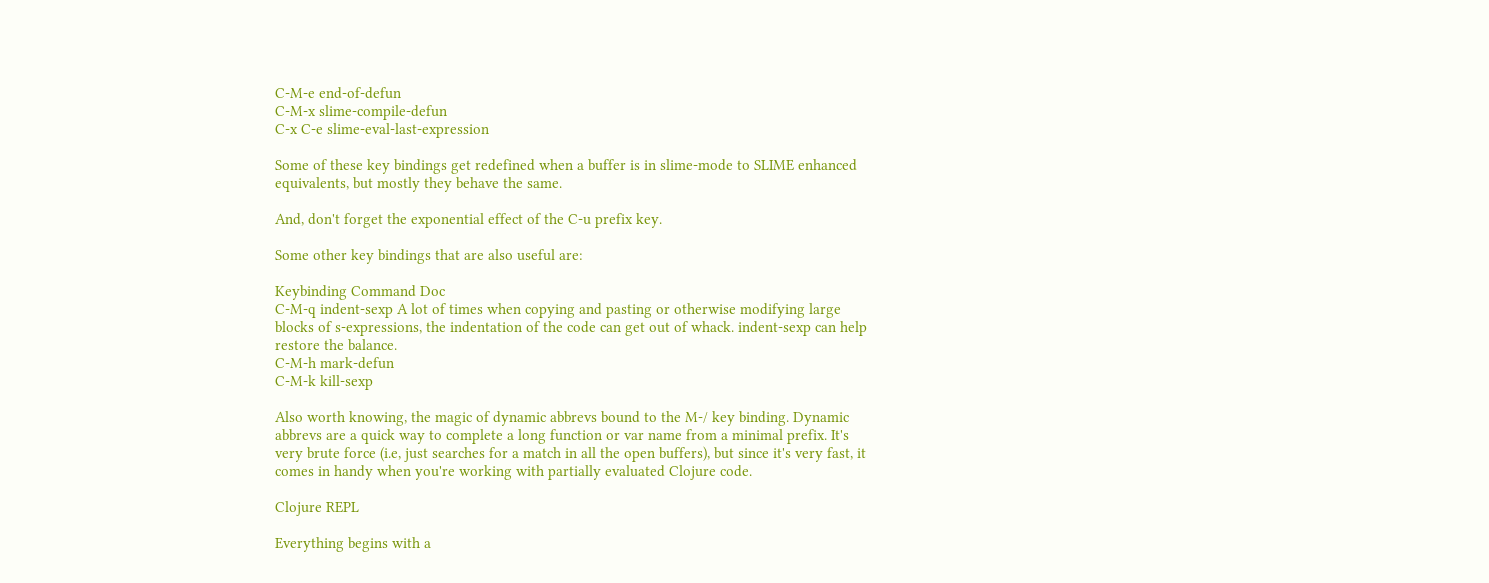C-M-e end-of-defun
C-M-x slime-compile-defun
C-x C-e slime-eval-last-expression

Some of these key bindings get redefined when a buffer is in slime-mode to SLIME enhanced equivalents, but mostly they behave the same.

And, don't forget the exponential effect of the C-u prefix key.

Some other key bindings that are also useful are:

Keybinding Command Doc
C-M-q indent-sexp A lot of times when copying and pasting or otherwise modifying large blocks of s-expressions, the indentation of the code can get out of whack. indent-sexp can help restore the balance.
C-M-h mark-defun
C-M-k kill-sexp

Also worth knowing, the magic of dynamic abbrevs bound to the M-/ key binding. Dynamic abbrevs are a quick way to complete a long function or var name from a minimal prefix. It's very brute force (i.e, just searches for a match in all the open buffers), but since it's very fast, it comes in handy when you're working with partially evaluated Clojure code.

Clojure REPL

Everything begins with a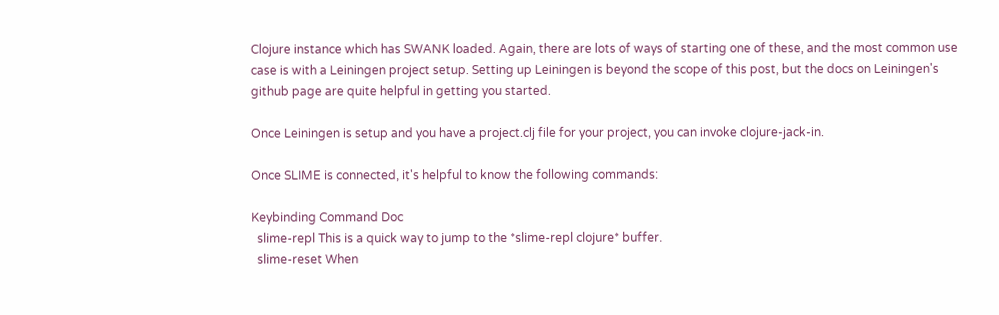Clojure instance which has SWANK loaded. Again, there are lots of ways of starting one of these, and the most common use case is with a Leiningen project setup. Setting up Leiningen is beyond the scope of this post, but the docs on Leiningen's github page are quite helpful in getting you started.

Once Leiningen is setup and you have a project.clj file for your project, you can invoke clojure-jack-in.

Once SLIME is connected, it's helpful to know the following commands:

Keybinding Command Doc
  slime-repl This is a quick way to jump to the *slime-repl clojure* buffer.
  slime-reset When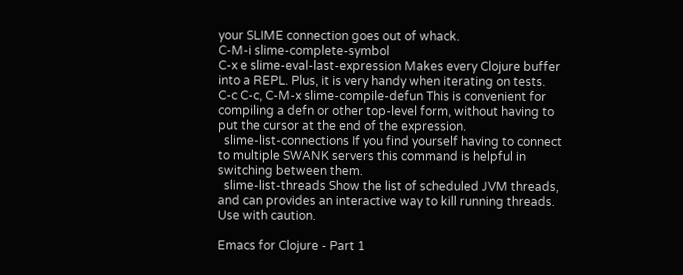your SLIME connection goes out of whack.
C-M-i slime-complete-symbol
C-x e slime-eval-last-expression Makes every Clojure buffer into a REPL. Plus, it is very handy when iterating on tests.
C-c C-c, C-M-x slime-compile-defun This is convenient for compiling a defn or other top-level form, without having to put the cursor at the end of the expression.
  slime-list-connections If you find yourself having to connect to multiple SWANK servers this command is helpful in switching between them.
  slime-list-threads Show the list of scheduled JVM threads, and can provides an interactive way to kill running threads. Use with caution.

Emacs for Clojure - Part 1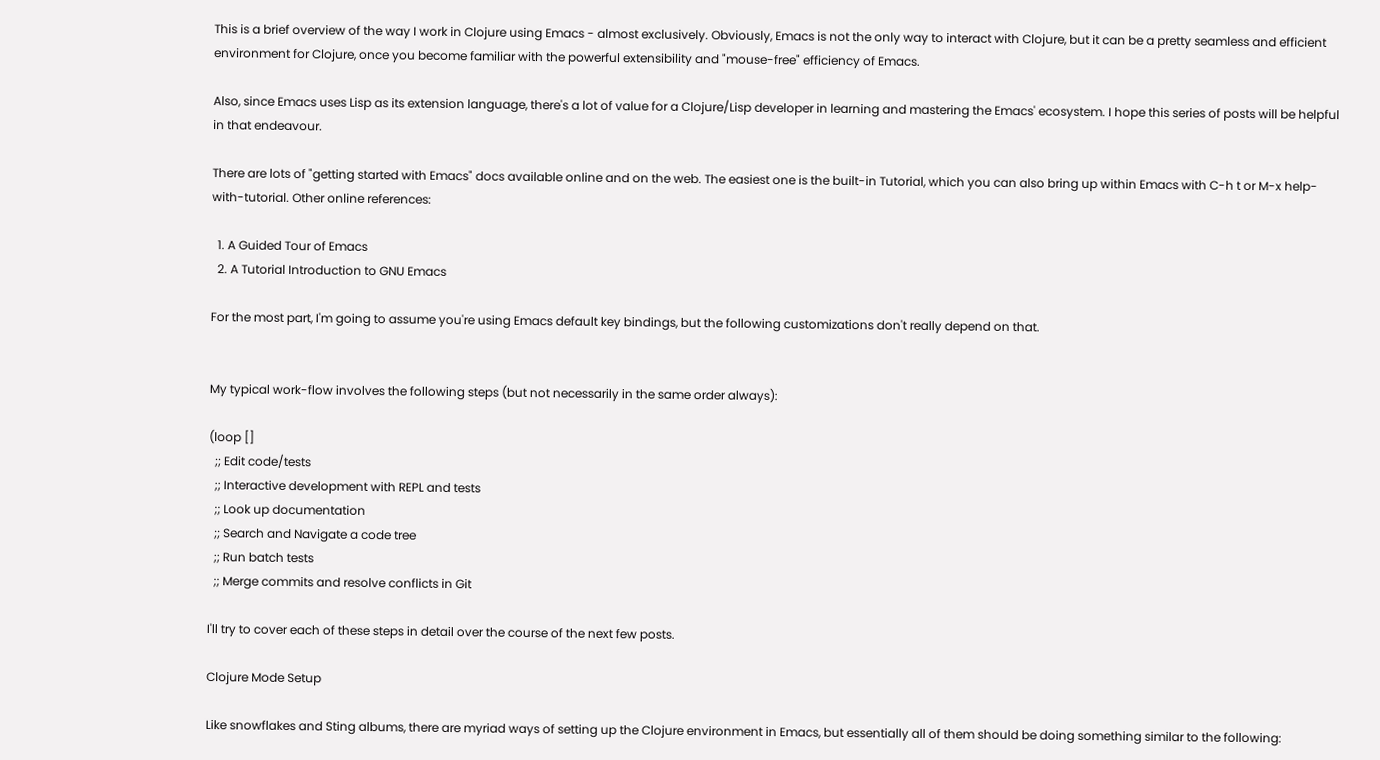This is a brief overview of the way I work in Clojure using Emacs - almost exclusively. Obviously, Emacs is not the only way to interact with Clojure, but it can be a pretty seamless and efficient environment for Clojure, once you become familiar with the powerful extensibility and "mouse-free" efficiency of Emacs.

Also, since Emacs uses Lisp as its extension language, there's a lot of value for a Clojure/Lisp developer in learning and mastering the Emacs' ecosystem. I hope this series of posts will be helpful in that endeavour.

There are lots of "getting started with Emacs" docs available online and on the web. The easiest one is the built-in Tutorial, which you can also bring up within Emacs with C-h t or M-x help-with-tutorial. Other online references:

  1. A Guided Tour of Emacs
  2. A Tutorial Introduction to GNU Emacs

For the most part, I'm going to assume you're using Emacs default key bindings, but the following customizations don't really depend on that.


My typical work-flow involves the following steps (but not necessarily in the same order always):

(loop []
  ;; Edit code/tests
  ;; Interactive development with REPL and tests
  ;; Look up documentation
  ;; Search and Navigate a code tree
  ;; Run batch tests
  ;; Merge commits and resolve conflicts in Git

I'll try to cover each of these steps in detail over the course of the next few posts.

Clojure Mode Setup

Like snowflakes and Sting albums, there are myriad ways of setting up the Clojure environment in Emacs, but essentially all of them should be doing something similar to the following: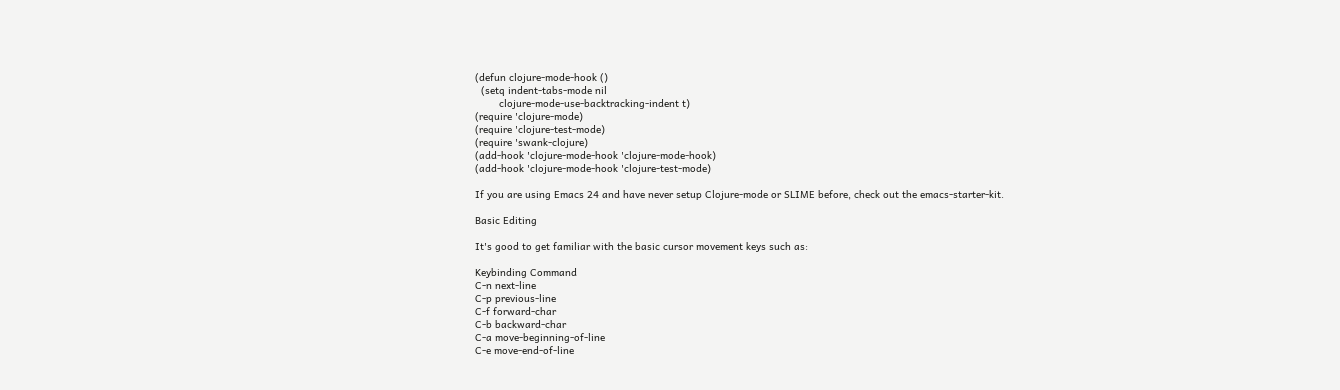(defun clojure-mode-hook ()
  (setq indent-tabs-mode nil
        clojure-mode-use-backtracking-indent t)
(require 'clojure-mode)
(require 'clojure-test-mode)
(require 'swank-clojure)
(add-hook 'clojure-mode-hook 'clojure-mode-hook)
(add-hook 'clojure-mode-hook 'clojure-test-mode)

If you are using Emacs 24 and have never setup Clojure-mode or SLIME before, check out the emacs-starter-kit.

Basic Editing

It's good to get familiar with the basic cursor movement keys such as:

Keybinding Command
C-n next-line
C-p previous-line
C-f forward-char
C-b backward-char
C-a move-beginning-of-line
C-e move-end-of-line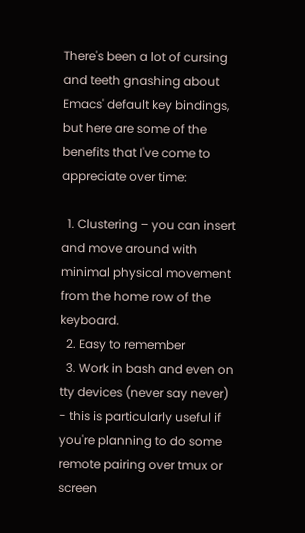There's been a lot of cursing and teeth gnashing about Emacs' default key bindings, but here are some of the benefits that I've come to appreciate over time:

  1. Clustering – you can insert and move around with minimal physical movement from the home row of the keyboard.
  2. Easy to remember
  3. Work in bash and even on tty devices (never say never) - this is particularly useful if you're planning to do some remote pairing over tmux or screen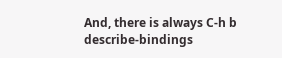And, there is always C-h b describe-bindings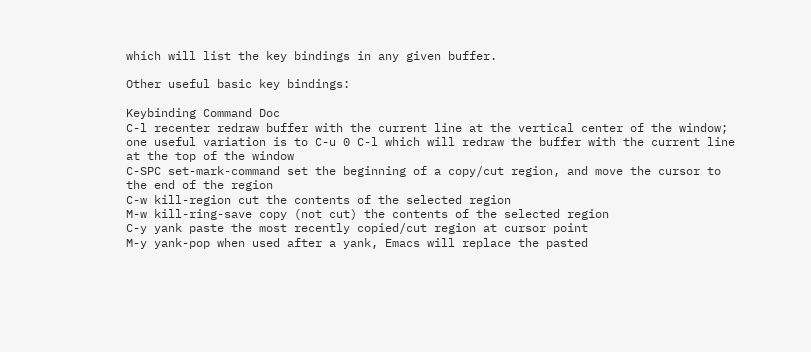which will list the key bindings in any given buffer.

Other useful basic key bindings:

Keybinding Command Doc
C-l recenter redraw buffer with the current line at the vertical center of the window; one useful variation is to C-u 0 C-l which will redraw the buffer with the current line at the top of the window
C-SPC set-mark-command set the beginning of a copy/cut region, and move the cursor to the end of the region
C-w kill-region cut the contents of the selected region
M-w kill-ring-save copy (not cut) the contents of the selected region
C-y yank paste the most recently copied/cut region at cursor point
M-y yank-pop when used after a yank, Emacs will replace the pasted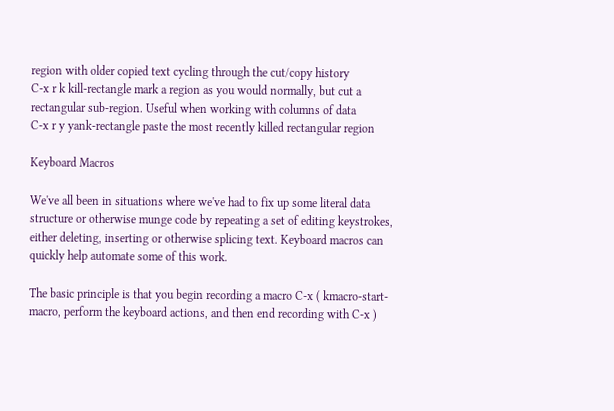region with older copied text cycling through the cut/copy history
C-x r k kill-rectangle mark a region as you would normally, but cut a rectangular sub-region. Useful when working with columns of data
C-x r y yank-rectangle paste the most recently killed rectangular region

Keyboard Macros

We've all been in situations where we've had to fix up some literal data structure or otherwise munge code by repeating a set of editing keystrokes, either deleting, inserting or otherwise splicing text. Keyboard macros can quickly help automate some of this work.

The basic principle is that you begin recording a macro C-x ( kmacro-start-macro, perform the keyboard actions, and then end recording with C-x )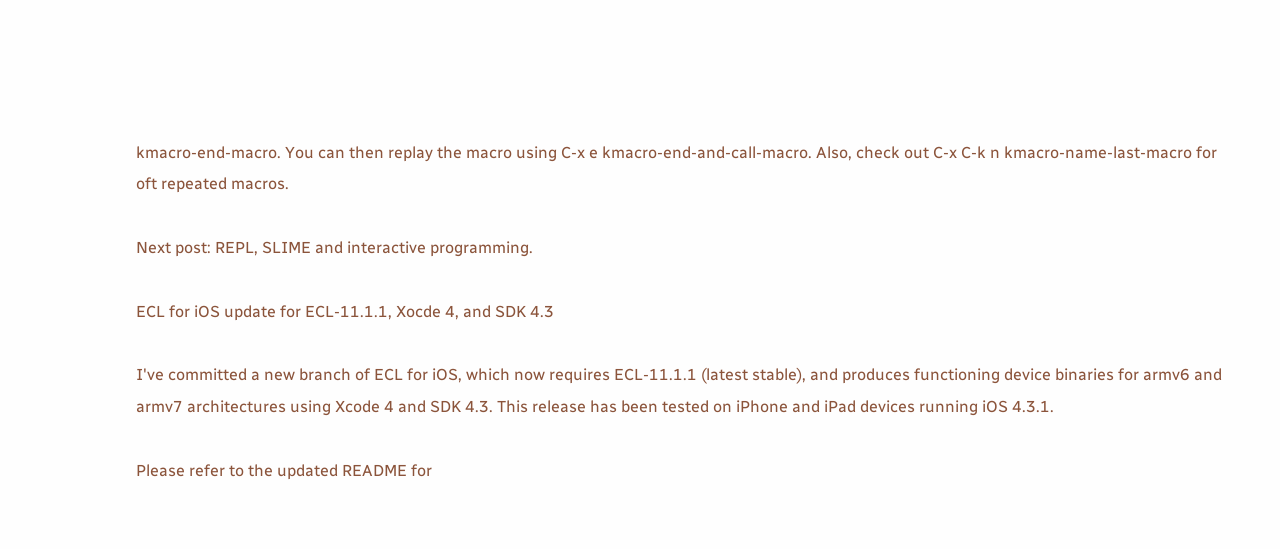kmacro-end-macro. You can then replay the macro using C-x e kmacro-end-and-call-macro. Also, check out C-x C-k n kmacro-name-last-macro for oft repeated macros.

Next post: REPL, SLIME and interactive programming.

ECL for iOS update for ECL-11.1.1, Xocde 4, and SDK 4.3

I've committed a new branch of ECL for iOS, which now requires ECL-11.1.1 (latest stable), and produces functioning device binaries for armv6 and armv7 architectures using Xcode 4 and SDK 4.3. This release has been tested on iPhone and iPad devices running iOS 4.3.1.

Please refer to the updated README for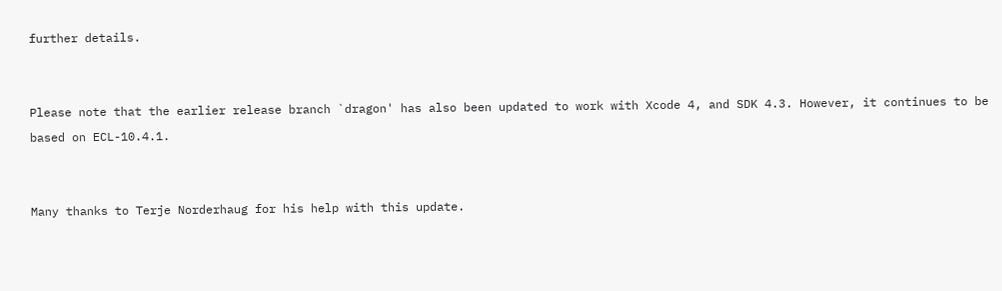further details.


Please note that the earlier release branch `dragon' has also been updated to work with Xcode 4, and SDK 4.3. However, it continues to be based on ECL-10.4.1.


Many thanks to Terje Norderhaug for his help with this update.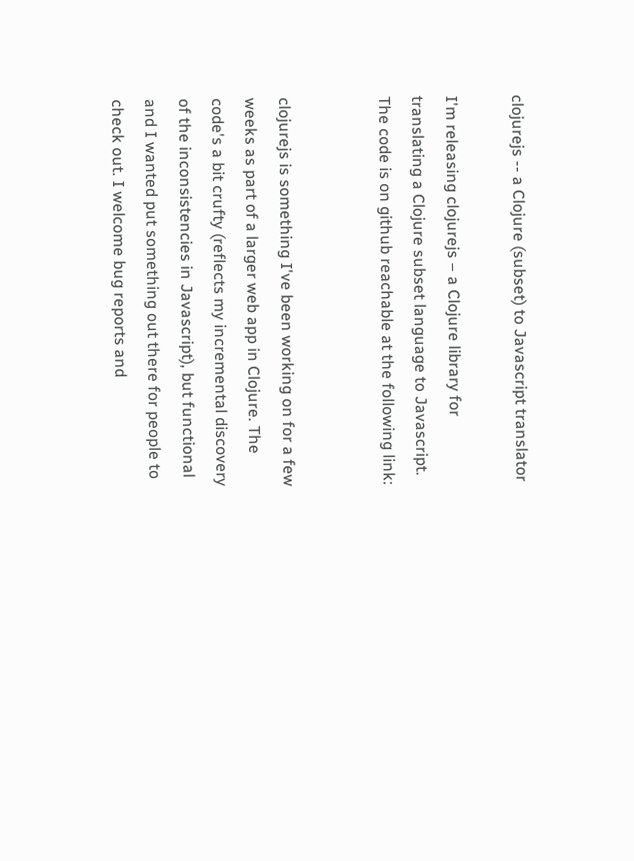clojurejs -- a Clojure (subset) to Javascript translator

I'm releasing clojurejs – a Clojure library for translating a Clojure subset language to Javascript. The code is on github reachable at the following link:


clojurejs is something I've been working on for a few weeks as part of a larger web app in Clojure. The code's a bit crufty (reflects my incremental discovery of the inconsistencies in Javascript), but functional and I wanted put something out there for people to check out. I welcome bug reports and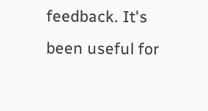feedback. It's been useful for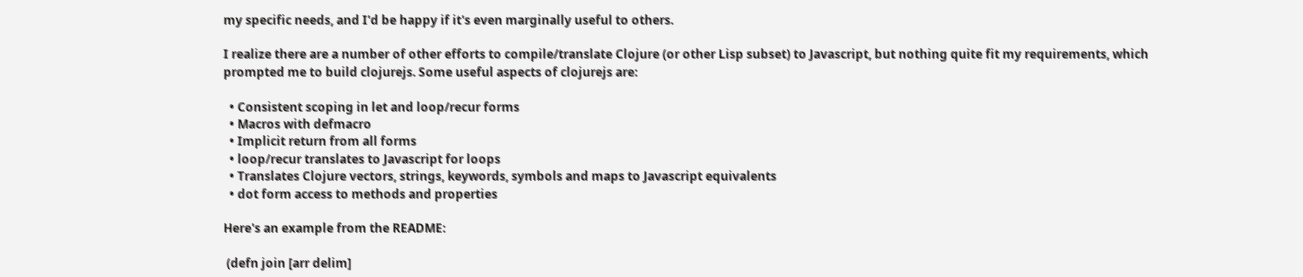my specific needs, and I'd be happy if it's even marginally useful to others.

I realize there are a number of other efforts to compile/translate Clojure (or other Lisp subset) to Javascript, but nothing quite fit my requirements, which prompted me to build clojurejs. Some useful aspects of clojurejs are:

  • Consistent scoping in let and loop/recur forms
  • Macros with defmacro
  • Implicit return from all forms
  • loop/recur translates to Javascript for loops
  • Translates Clojure vectors, strings, keywords, symbols and maps to Javascript equivalents
  • dot form access to methods and properties

Here's an example from the README:

 (defn join [arr delim]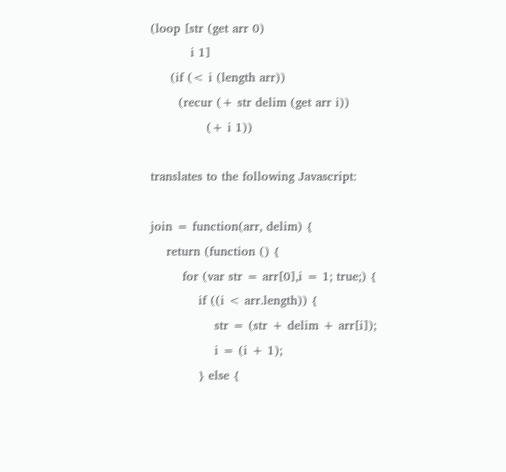(loop [str (get arr 0)
          i 1]
     (if (< i (length arr))
       (recur (+ str delim (get arr i))
              (+ i 1))

translates to the following Javascript:

join = function(arr, delim) {
    return (function () {
        for (var str = arr[0],i = 1; true;) {
            if ((i < arr.length)) {
                str = (str + delim + arr[i]);
                i = (i + 1);
            } else {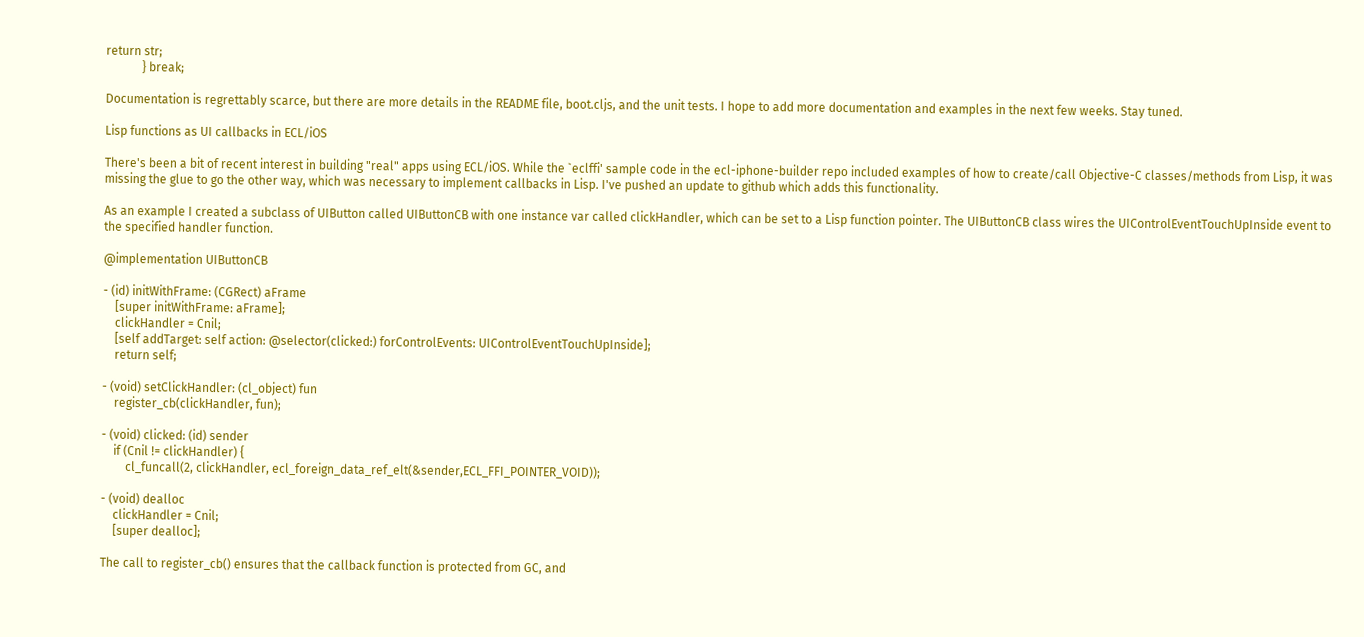return str;
            } break;

Documentation is regrettably scarce, but there are more details in the README file, boot.cljs, and the unit tests. I hope to add more documentation and examples in the next few weeks. Stay tuned.

Lisp functions as UI callbacks in ECL/iOS

There's been a bit of recent interest in building "real" apps using ECL/iOS. While the `eclffi' sample code in the ecl-iphone-builder repo included examples of how to create/call Objective-C classes/methods from Lisp, it was missing the glue to go the other way, which was necessary to implement callbacks in Lisp. I've pushed an update to github which adds this functionality.

As an example I created a subclass of UIButton called UIButtonCB with one instance var called clickHandler, which can be set to a Lisp function pointer. The UIButtonCB class wires the UIControlEventTouchUpInside event to the specified handler function.

@implementation UIButtonCB

- (id) initWithFrame: (CGRect) aFrame
    [super initWithFrame: aFrame];
    clickHandler = Cnil;
    [self addTarget: self action: @selector(clicked:) forControlEvents: UIControlEventTouchUpInside];
    return self;

- (void) setClickHandler: (cl_object) fun
    register_cb(clickHandler, fun);

- (void) clicked: (id) sender
    if (Cnil != clickHandler) {
        cl_funcall(2, clickHandler, ecl_foreign_data_ref_elt(&sender,ECL_FFI_POINTER_VOID));

- (void) dealloc
    clickHandler = Cnil;
    [super dealloc];

The call to register_cb() ensures that the callback function is protected from GC, and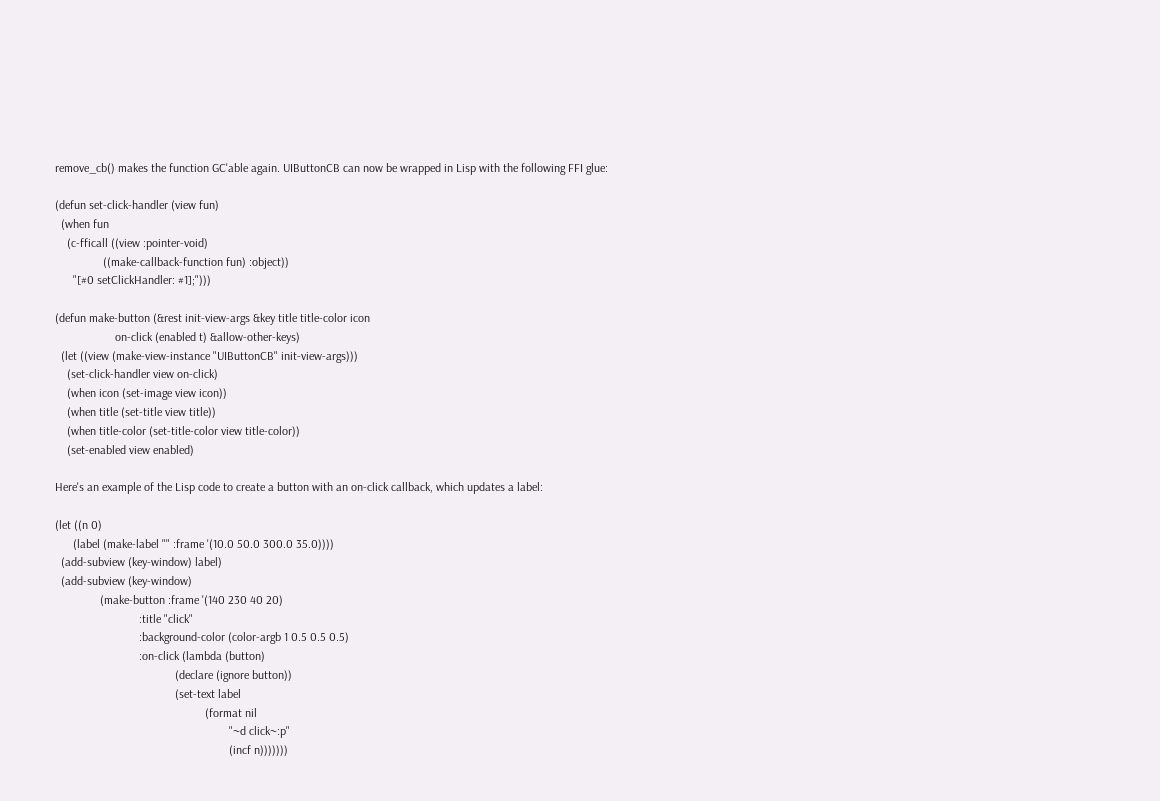remove_cb() makes the function GC'able again. UIButtonCB can now be wrapped in Lisp with the following FFI glue:

(defun set-click-handler (view fun)
  (when fun
    (c-fficall ((view :pointer-void)
                ((make-callback-function fun) :object))
      "[#0 setClickHandler: #1];")))

(defun make-button (&rest init-view-args &key title title-color icon
                    on-click (enabled t) &allow-other-keys)
  (let ((view (make-view-instance "UIButtonCB" init-view-args)))
    (set-click-handler view on-click)
    (when icon (set-image view icon))
    (when title (set-title view title))
    (when title-color (set-title-color view title-color))
    (set-enabled view enabled)

Here's an example of the Lisp code to create a button with an on-click callback, which updates a label:

(let ((n 0)
      (label (make-label "" :frame '(10.0 50.0 300.0 35.0))))
  (add-subview (key-window) label)
  (add-subview (key-window)
               (make-button :frame '(140 230 40 20)
                            :title "click"
                            :background-color (color-argb 1 0.5 0.5 0.5)
                            :on-click (lambda (button)
                                        (declare (ignore button))
                                        (set-text label
                                                  (format nil
                                                          "~d click~:p"
                                                          (incf n)))))))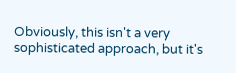Obviously, this isn't a very sophisticated approach, but it's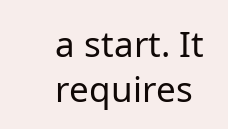a start. It requires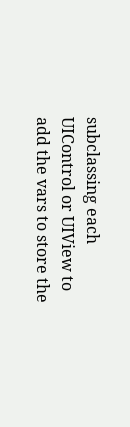subclassing each UIControl or UIView to add the vars to store the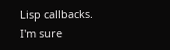Lisp callbacks. I'm sure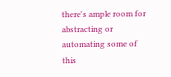there's ample room for abstracting or automating some of this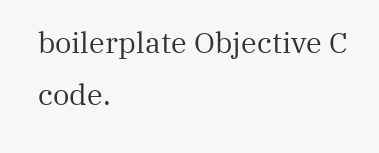boilerplate Objective C code.